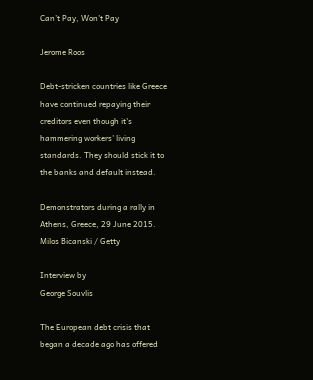Can’t Pay, Won’t Pay

Jerome Roos

Debt-stricken countries like Greece have continued repaying their creditors even though it's hammering workers' living standards. They should stick it to the banks and default instead.

Demonstrators during a rally in Athens, Greece, 29 June 2015. Milos Bicanski / Getty

Interview by
George Souvlis

The European debt crisis that began a decade ago has offered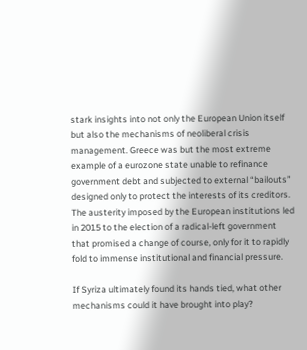stark insights into not only the European Union itself but also the mechanisms of neoliberal crisis management. Greece was but the most extreme example of a eurozone state unable to refinance government debt and subjected to external “bailouts” designed only to protect the interests of its creditors. The austerity imposed by the European institutions led in 2015 to the election of a radical-left government that promised a change of course, only for it to rapidly fold to immense institutional and financial pressure.

If Syriza ultimately found its hands tied, what other mechanisms could it have brought into play?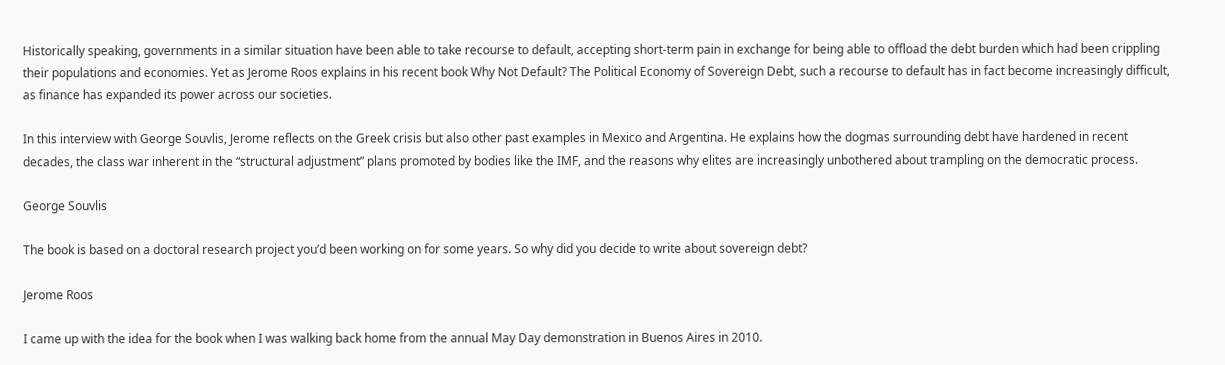Historically speaking, governments in a similar situation have been able to take recourse to default, accepting short-term pain in exchange for being able to offload the debt burden which had been crippling their populations and economies. Yet as Jerome Roos explains in his recent book Why Not Default? The Political Economy of Sovereign Debt, such a recourse to default has in fact become increasingly difficult, as finance has expanded its power across our societies.

In this interview with George Souvlis, Jerome reflects on the Greek crisis but also other past examples in Mexico and Argentina. He explains how the dogmas surrounding debt have hardened in recent decades, the class war inherent in the “structural adjustment” plans promoted by bodies like the IMF, and the reasons why elites are increasingly unbothered about trampling on the democratic process.

George Souvlis

The book is based on a doctoral research project you’d been working on for some years. So why did you decide to write about sovereign debt?

Jerome Roos

I came up with the idea for the book when I was walking back home from the annual May Day demonstration in Buenos Aires in 2010.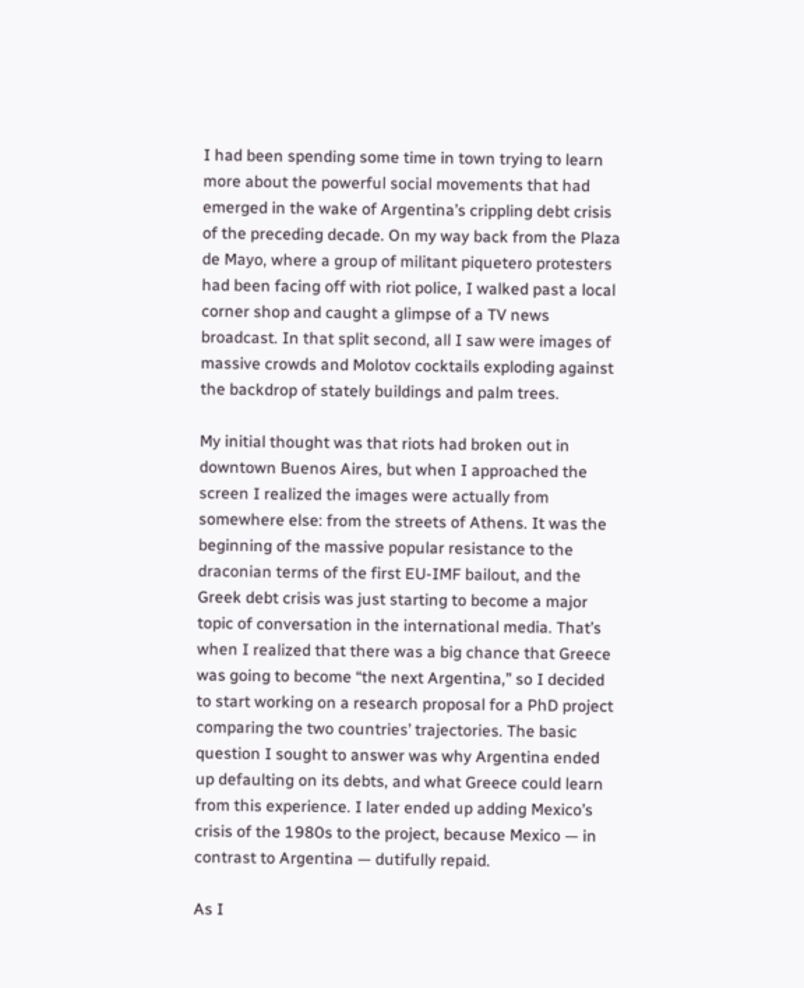I had been spending some time in town trying to learn more about the powerful social movements that had emerged in the wake of Argentina’s crippling debt crisis of the preceding decade. On my way back from the Plaza de Mayo, where a group of militant piquetero protesters had been facing off with riot police, I walked past a local corner shop and caught a glimpse of a TV news broadcast. In that split second, all I saw were images of massive crowds and Molotov cocktails exploding against the backdrop of stately buildings and palm trees.

My initial thought was that riots had broken out in downtown Buenos Aires, but when I approached the screen I realized the images were actually from somewhere else: from the streets of Athens. It was the beginning of the massive popular resistance to the draconian terms of the first EU-IMF bailout, and the Greek debt crisis was just starting to become a major topic of conversation in the international media. That’s when I realized that there was a big chance that Greece was going to become “the next Argentina,” so I decided to start working on a research proposal for a PhD project comparing the two countries’ trajectories. The basic question I sought to answer was why Argentina ended up defaulting on its debts, and what Greece could learn from this experience. I later ended up adding Mexico’s crisis of the 1980s to the project, because Mexico — in contrast to Argentina — dutifully repaid.

As I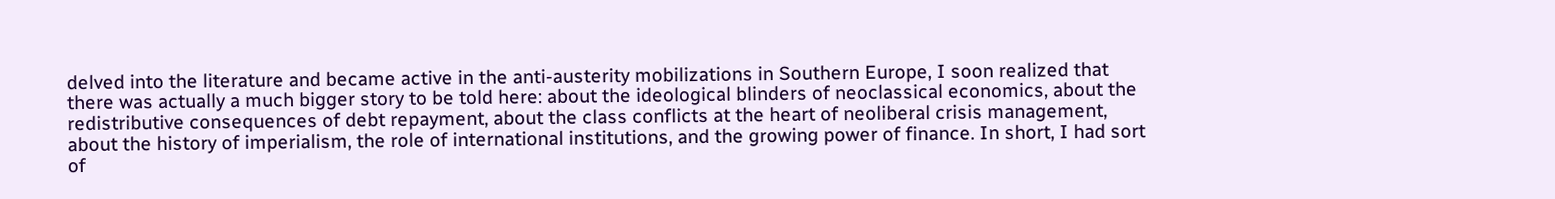delved into the literature and became active in the anti-austerity mobilizations in Southern Europe, I soon realized that there was actually a much bigger story to be told here: about the ideological blinders of neoclassical economics, about the redistributive consequences of debt repayment, about the class conflicts at the heart of neoliberal crisis management, about the history of imperialism, the role of international institutions, and the growing power of finance. In short, I had sort of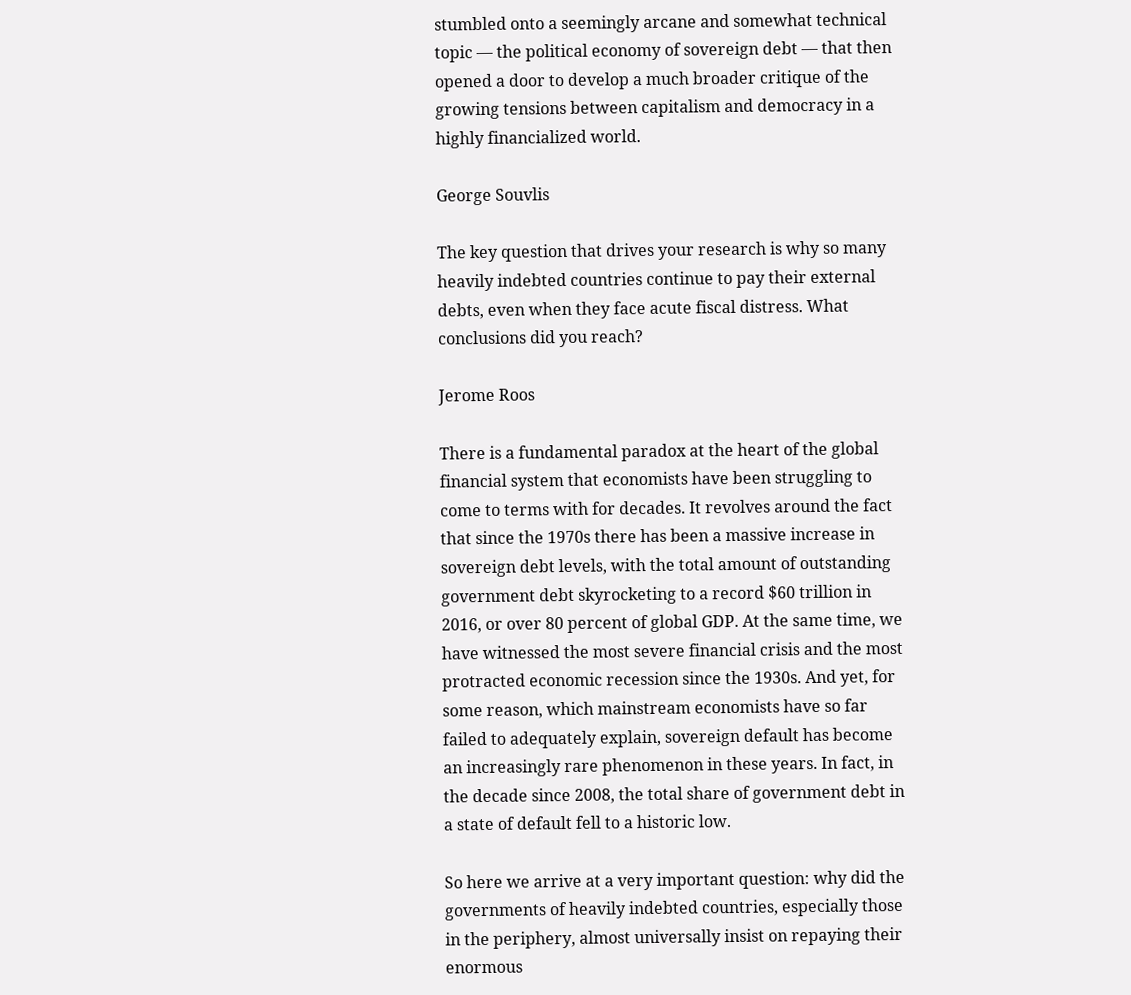stumbled onto a seemingly arcane and somewhat technical topic — the political economy of sovereign debt — that then opened a door to develop a much broader critique of the growing tensions between capitalism and democracy in a highly financialized world.

George Souvlis

The key question that drives your research is why so many heavily indebted countries continue to pay their external debts, even when they face acute fiscal distress. What conclusions did you reach?

Jerome Roos

There is a fundamental paradox at the heart of the global financial system that economists have been struggling to come to terms with for decades. It revolves around the fact that since the 1970s there has been a massive increase in sovereign debt levels, with the total amount of outstanding government debt skyrocketing to a record $60 trillion in 2016, or over 80 percent of global GDP. At the same time, we have witnessed the most severe financial crisis and the most protracted economic recession since the 1930s. And yet, for some reason, which mainstream economists have so far failed to adequately explain, sovereign default has become an increasingly rare phenomenon in these years. In fact, in the decade since 2008, the total share of government debt in a state of default fell to a historic low.

So here we arrive at a very important question: why did the governments of heavily indebted countries, especially those in the periphery, almost universally insist on repaying their enormous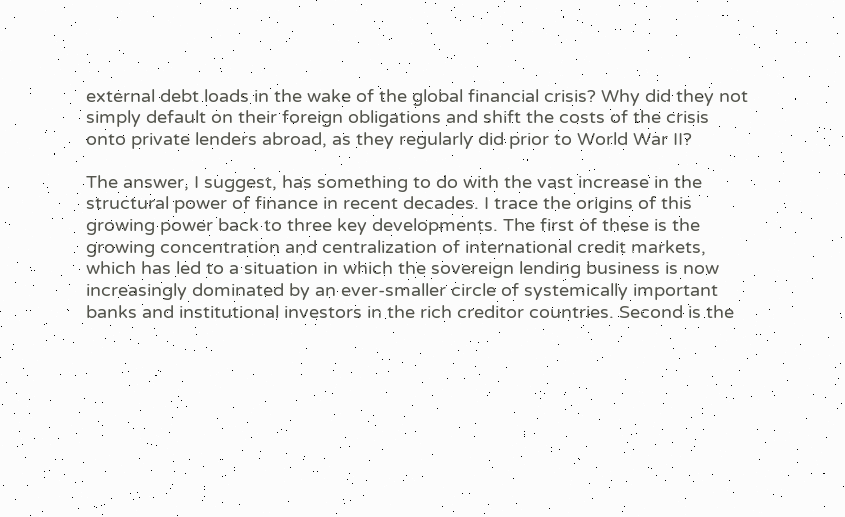external debt loads in the wake of the global financial crisis? Why did they not simply default on their foreign obligations and shift the costs of the crisis onto private lenders abroad, as they regularly did prior to World War II?

The answer, I suggest, has something to do with the vast increase in the structural power of finance in recent decades. I trace the origins of this growing power back to three key developments. The first of these is the growing concentration and centralization of international credit markets, which has led to a situation in which the sovereign lending business is now increasingly dominated by an ever-smaller circle of systemically important banks and institutional investors in the rich creditor countries. Second is the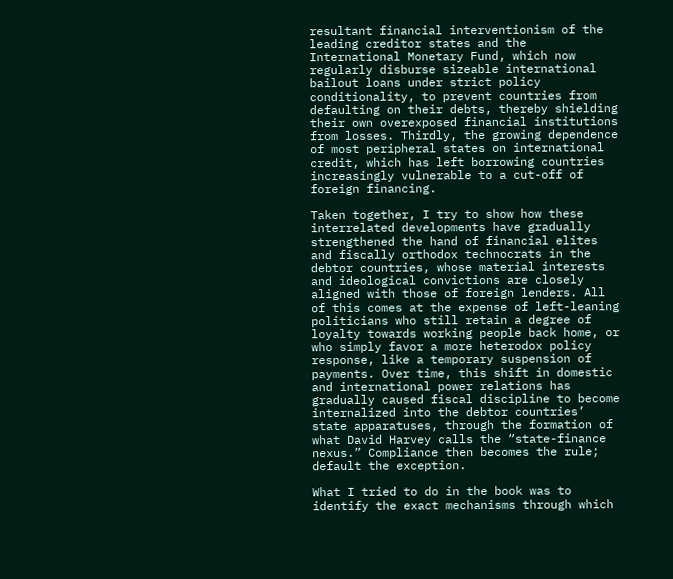resultant financial interventionism of the leading creditor states and the International Monetary Fund, which now regularly disburse sizeable international bailout loans under strict policy conditionality, to prevent countries from defaulting on their debts, thereby shielding their own overexposed financial institutions from losses. Thirdly, the growing dependence of most peripheral states on international credit, which has left borrowing countries increasingly vulnerable to a cut-off of foreign financing.

Taken together, I try to show how these interrelated developments have gradually strengthened the hand of financial elites and fiscally orthodox technocrats in the debtor countries, whose material interests and ideological convictions are closely aligned with those of foreign lenders. All of this comes at the expense of left-leaning politicians who still retain a degree of loyalty towards working people back home, or who simply favor a more heterodox policy response, like a temporary suspension of payments. Over time, this shift in domestic and international power relations has gradually caused fiscal discipline to become internalized into the debtor countries’ state apparatuses, through the formation of what David Harvey calls the “state-finance nexus.” Compliance then becomes the rule; default the exception.

What I tried to do in the book was to identify the exact mechanisms through which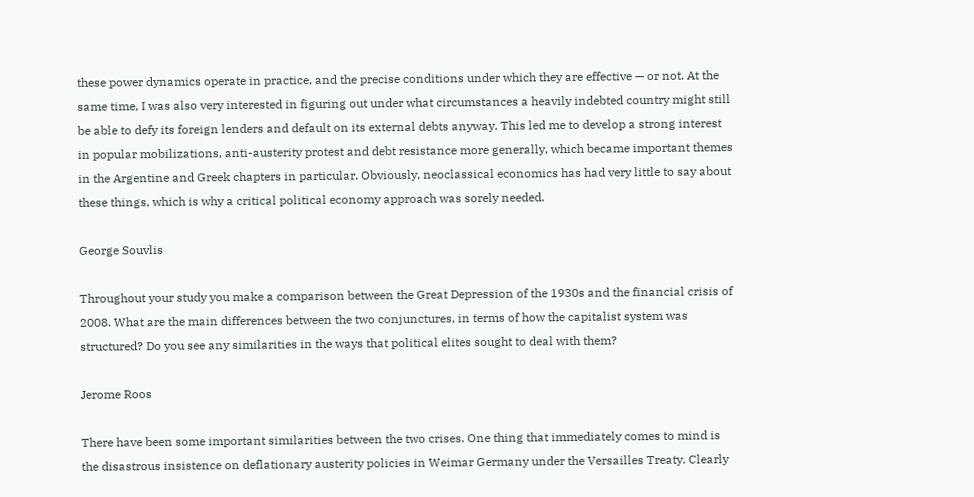these power dynamics operate in practice, and the precise conditions under which they are effective — or not. At the same time, I was also very interested in figuring out under what circumstances a heavily indebted country might still be able to defy its foreign lenders and default on its external debts anyway. This led me to develop a strong interest in popular mobilizations, anti-austerity protest and debt resistance more generally, which became important themes in the Argentine and Greek chapters in particular. Obviously, neoclassical economics has had very little to say about these things, which is why a critical political economy approach was sorely needed.

George Souvlis

Throughout your study you make a comparison between the Great Depression of the 1930s and the financial crisis of 2008. What are the main differences between the two conjunctures, in terms of how the capitalist system was structured? Do you see any similarities in the ways that political elites sought to deal with them?

Jerome Roos

There have been some important similarities between the two crises. One thing that immediately comes to mind is the disastrous insistence on deflationary austerity policies in Weimar Germany under the Versailles Treaty. Clearly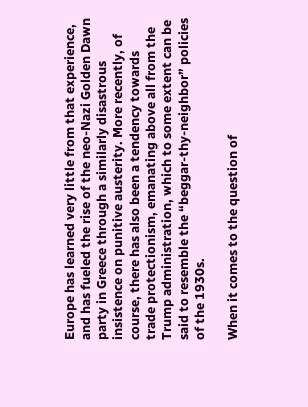Europe has learned very little from that experience, and has fueled the rise of the neo-Nazi Golden Dawn party in Greece through a similarly disastrous insistence on punitive austerity. More recently, of course, there has also been a tendency towards trade protectionism, emanating above all from the Trump administration, which to some extent can be said to resemble the “beggar-thy-neighbor” policies of the 1930s.

When it comes to the question of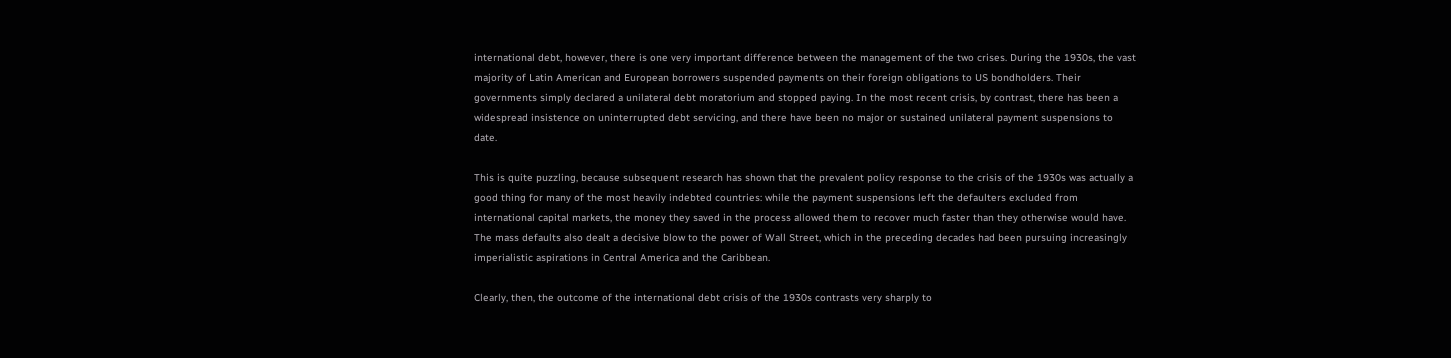international debt, however, there is one very important difference between the management of the two crises. During the 1930s, the vast majority of Latin American and European borrowers suspended payments on their foreign obligations to US bondholders. Their governments simply declared a unilateral debt moratorium and stopped paying. In the most recent crisis, by contrast, there has been a widespread insistence on uninterrupted debt servicing, and there have been no major or sustained unilateral payment suspensions to date.

This is quite puzzling, because subsequent research has shown that the prevalent policy response to the crisis of the 1930s was actually a good thing for many of the most heavily indebted countries: while the payment suspensions left the defaulters excluded from international capital markets, the money they saved in the process allowed them to recover much faster than they otherwise would have. The mass defaults also dealt a decisive blow to the power of Wall Street, which in the preceding decades had been pursuing increasingly imperialistic aspirations in Central America and the Caribbean.

Clearly, then, the outcome of the international debt crisis of the 1930s contrasts very sharply to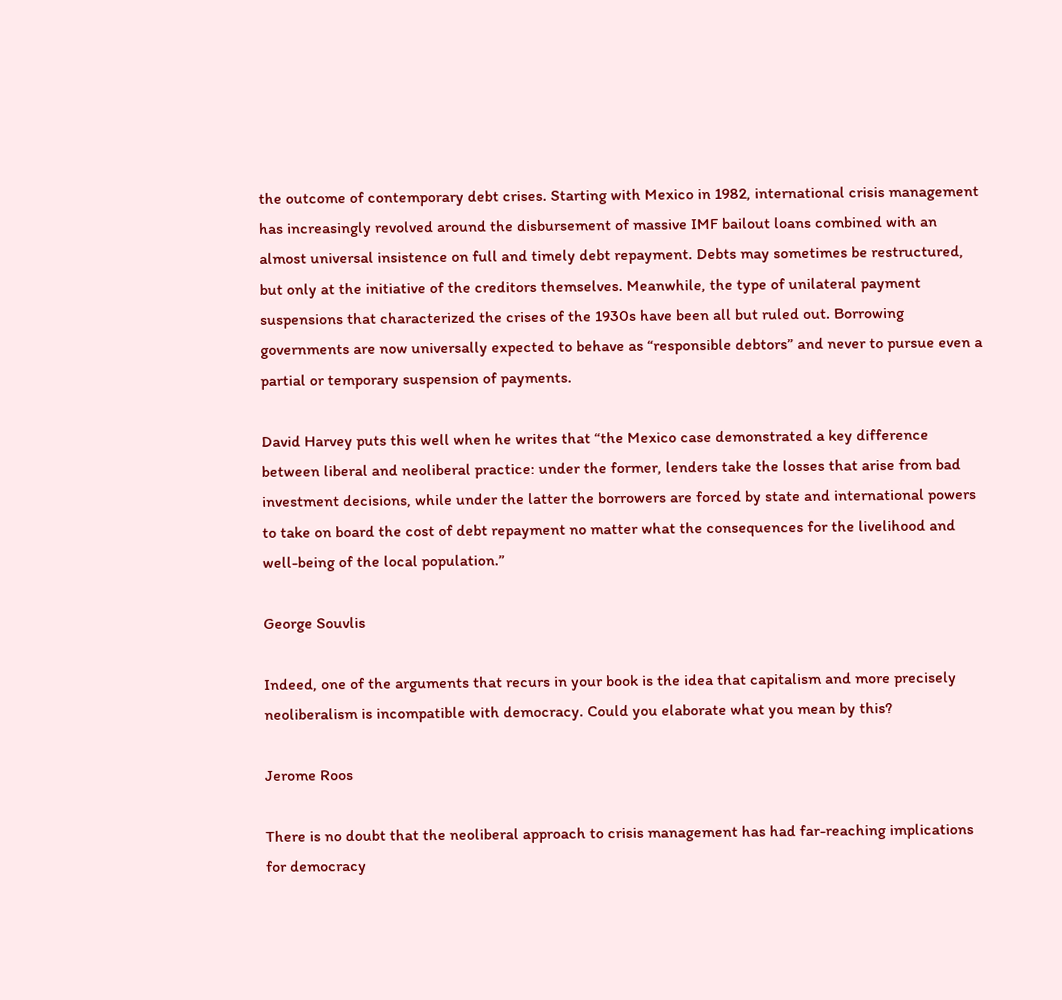the outcome of contemporary debt crises. Starting with Mexico in 1982, international crisis management has increasingly revolved around the disbursement of massive IMF bailout loans combined with an almost universal insistence on full and timely debt repayment. Debts may sometimes be restructured, but only at the initiative of the creditors themselves. Meanwhile, the type of unilateral payment suspensions that characterized the crises of the 1930s have been all but ruled out. Borrowing governments are now universally expected to behave as “responsible debtors” and never to pursue even a partial or temporary suspension of payments.

David Harvey puts this well when he writes that “the Mexico case demonstrated a key difference between liberal and neoliberal practice: under the former, lenders take the losses that arise from bad investment decisions, while under the latter the borrowers are forced by state and international powers to take on board the cost of debt repayment no matter what the consequences for the livelihood and well-being of the local population.”

George Souvlis

Indeed, one of the arguments that recurs in your book is the idea that capitalism and more precisely neoliberalism is incompatible with democracy. Could you elaborate what you mean by this?

Jerome Roos

There is no doubt that the neoliberal approach to crisis management has had far-reaching implications for democracy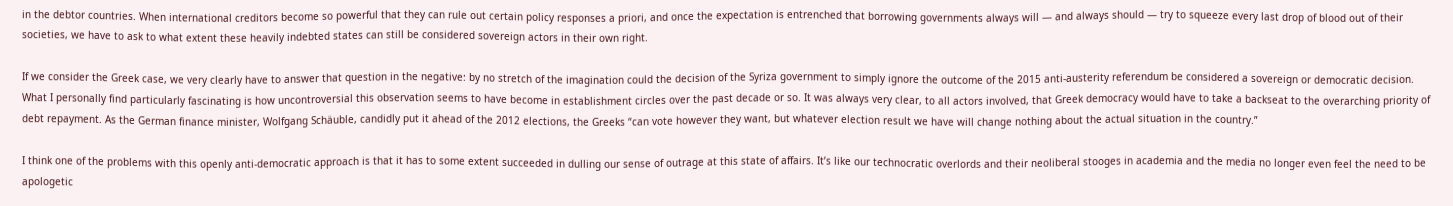in the debtor countries. When international creditors become so powerful that they can rule out certain policy responses a priori, and once the expectation is entrenched that borrowing governments always will — and always should — try to squeeze every last drop of blood out of their societies, we have to ask to what extent these heavily indebted states can still be considered sovereign actors in their own right.

If we consider the Greek case, we very clearly have to answer that question in the negative: by no stretch of the imagination could the decision of the Syriza government to simply ignore the outcome of the 2015 anti-austerity referendum be considered a sovereign or democratic decision. What I personally find particularly fascinating is how uncontroversial this observation seems to have become in establishment circles over the past decade or so. It was always very clear, to all actors involved, that Greek democracy would have to take a backseat to the overarching priority of debt repayment. As the German finance minister, Wolfgang Schäuble, candidly put it ahead of the 2012 elections, the Greeks “can vote however they want, but whatever election result we have will change nothing about the actual situation in the country.”

I think one of the problems with this openly anti-democratic approach is that it has to some extent succeeded in dulling our sense of outrage at this state of affairs. It’s like our technocratic overlords and their neoliberal stooges in academia and the media no longer even feel the need to be apologetic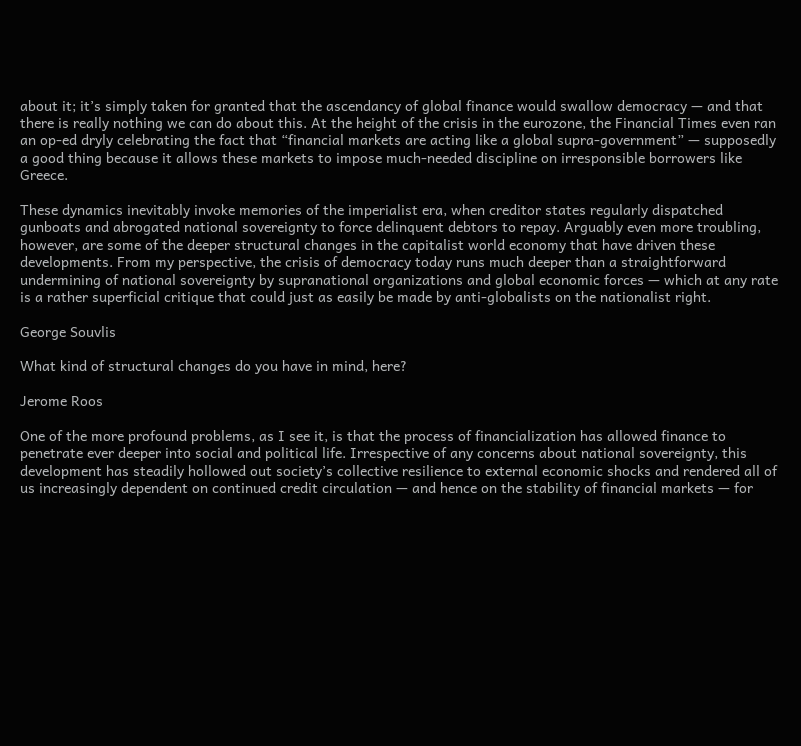about it; it’s simply taken for granted that the ascendancy of global finance would swallow democracy — and that there is really nothing we can do about this. At the height of the crisis in the eurozone, the Financial Times even ran an op-ed dryly celebrating the fact that “financial markets are acting like a global supra-government” — supposedly a good thing because it allows these markets to impose much-needed discipline on irresponsible borrowers like Greece.

These dynamics inevitably invoke memories of the imperialist era, when creditor states regularly dispatched gunboats and abrogated national sovereignty to force delinquent debtors to repay. Arguably even more troubling, however, are some of the deeper structural changes in the capitalist world economy that have driven these developments. From my perspective, the crisis of democracy today runs much deeper than a straightforward undermining of national sovereignty by supranational organizations and global economic forces — which at any rate is a rather superficial critique that could just as easily be made by anti-globalists on the nationalist right.

George Souvlis

What kind of structural changes do you have in mind, here?

Jerome Roos

One of the more profound problems, as I see it, is that the process of financialization has allowed finance to penetrate ever deeper into social and political life. Irrespective of any concerns about national sovereignty, this development has steadily hollowed out society’s collective resilience to external economic shocks and rendered all of us increasingly dependent on continued credit circulation — and hence on the stability of financial markets — for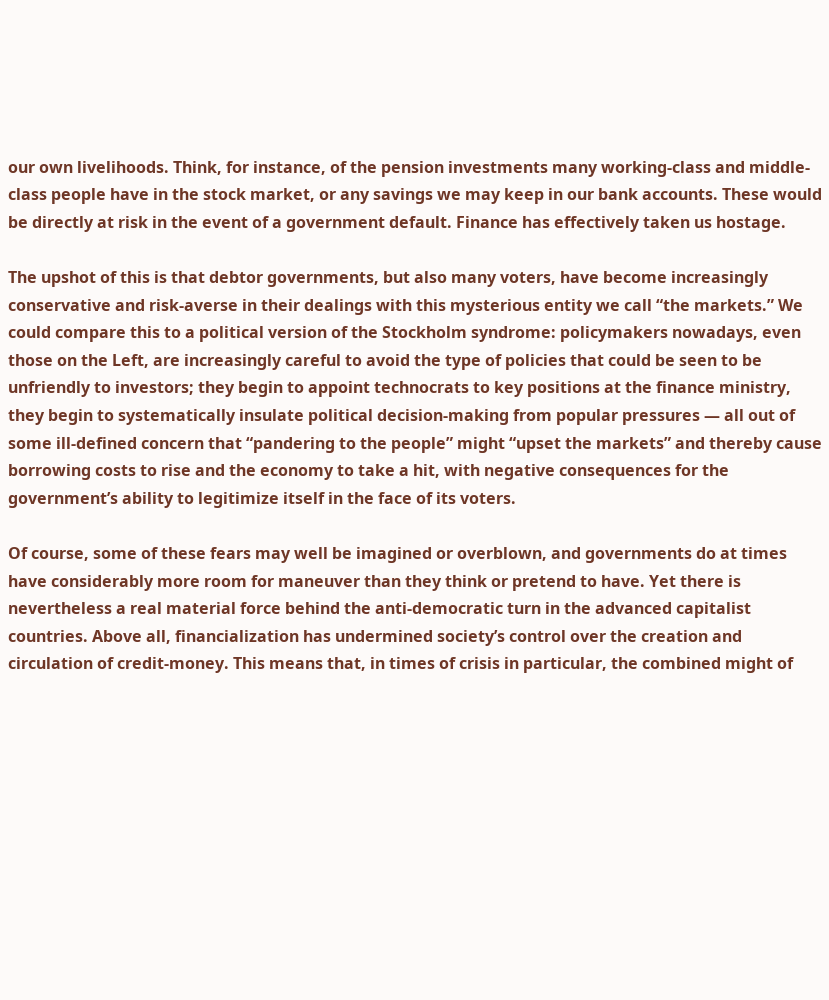our own livelihoods. Think, for instance, of the pension investments many working-class and middle-class people have in the stock market, or any savings we may keep in our bank accounts. These would be directly at risk in the event of a government default. Finance has effectively taken us hostage.

The upshot of this is that debtor governments, but also many voters, have become increasingly conservative and risk-averse in their dealings with this mysterious entity we call “the markets.” We could compare this to a political version of the Stockholm syndrome: policymakers nowadays, even those on the Left, are increasingly careful to avoid the type of policies that could be seen to be unfriendly to investors; they begin to appoint technocrats to key positions at the finance ministry, they begin to systematically insulate political decision-making from popular pressures — all out of some ill-defined concern that “pandering to the people” might “upset the markets” and thereby cause borrowing costs to rise and the economy to take a hit, with negative consequences for the government’s ability to legitimize itself in the face of its voters.

Of course, some of these fears may well be imagined or overblown, and governments do at times have considerably more room for maneuver than they think or pretend to have. Yet there is nevertheless a real material force behind the anti-democratic turn in the advanced capitalist countries. Above all, financialization has undermined society’s control over the creation and circulation of credit-money. This means that, in times of crisis in particular, the combined might of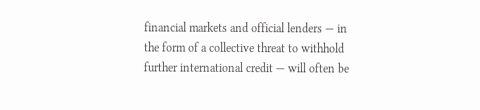financial markets and official lenders — in the form of a collective threat to withhold further international credit — will often be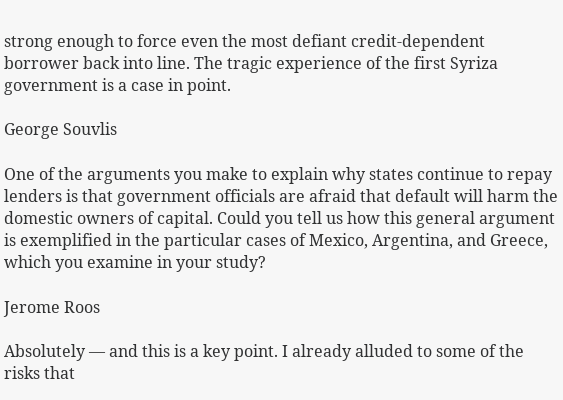strong enough to force even the most defiant credit-dependent borrower back into line. The tragic experience of the first Syriza government is a case in point.

George Souvlis

One of the arguments you make to explain why states continue to repay lenders is that government officials are afraid that default will harm the domestic owners of capital. Could you tell us how this general argument is exemplified in the particular cases of Mexico, Argentina, and Greece, which you examine in your study?

Jerome Roos

Absolutely — and this is a key point. I already alluded to some of the risks that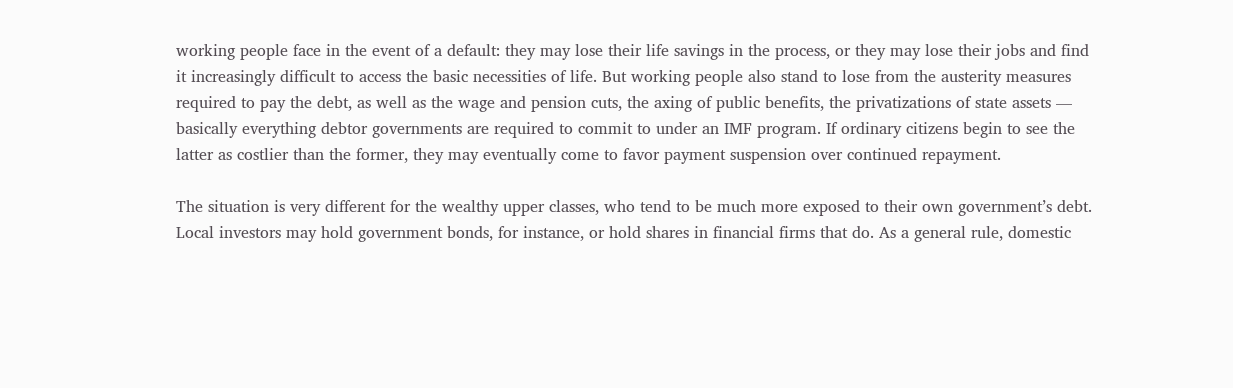working people face in the event of a default: they may lose their life savings in the process, or they may lose their jobs and find it increasingly difficult to access the basic necessities of life. But working people also stand to lose from the austerity measures required to pay the debt, as well as the wage and pension cuts, the axing of public benefits, the privatizations of state assets — basically everything debtor governments are required to commit to under an IMF program. If ordinary citizens begin to see the latter as costlier than the former, they may eventually come to favor payment suspension over continued repayment.

The situation is very different for the wealthy upper classes, who tend to be much more exposed to their own government’s debt. Local investors may hold government bonds, for instance, or hold shares in financial firms that do. As a general rule, domestic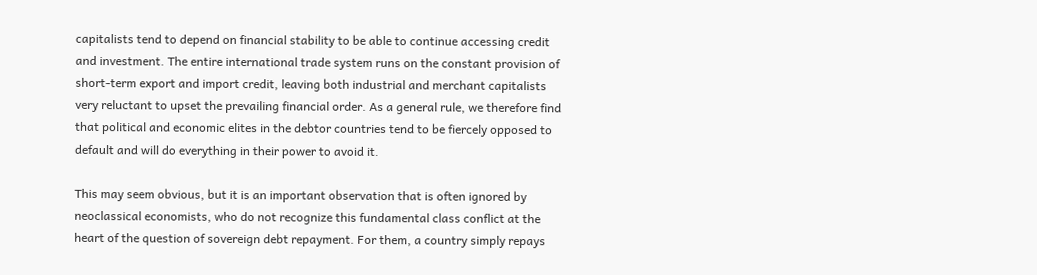capitalists tend to depend on financial stability to be able to continue accessing credit and investment. The entire international trade system runs on the constant provision of short-term export and import credit, leaving both industrial and merchant capitalists very reluctant to upset the prevailing financial order. As a general rule, we therefore find that political and economic elites in the debtor countries tend to be fiercely opposed to default and will do everything in their power to avoid it.

This may seem obvious, but it is an important observation that is often ignored by neoclassical economists, who do not recognize this fundamental class conflict at the heart of the question of sovereign debt repayment. For them, a country simply repays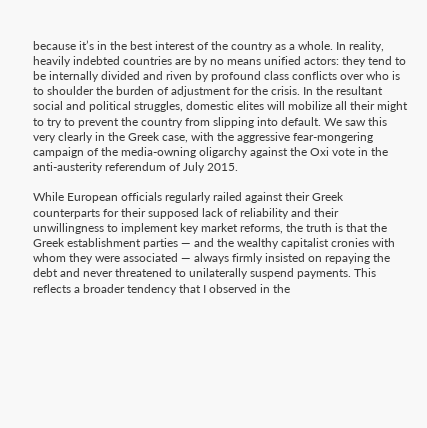because it’s in the best interest of the country as a whole. In reality, heavily indebted countries are by no means unified actors: they tend to be internally divided and riven by profound class conflicts over who is to shoulder the burden of adjustment for the crisis. In the resultant social and political struggles, domestic elites will mobilize all their might to try to prevent the country from slipping into default. We saw this very clearly in the Greek case, with the aggressive fear-mongering campaign of the media-owning oligarchy against the Oxi vote in the anti-austerity referendum of July 2015.

While European officials regularly railed against their Greek counterparts for their supposed lack of reliability and their unwillingness to implement key market reforms, the truth is that the Greek establishment parties — and the wealthy capitalist cronies with whom they were associated — always firmly insisted on repaying the debt and never threatened to unilaterally suspend payments. This reflects a broader tendency that I observed in the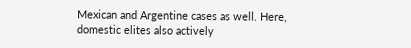Mexican and Argentine cases as well. Here, domestic elites also actively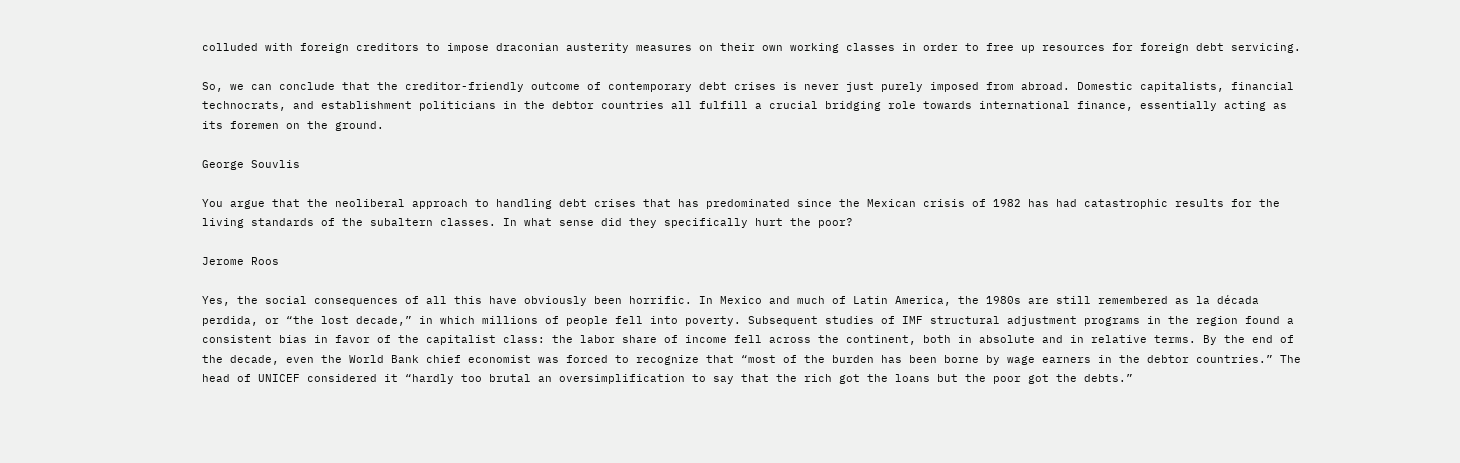colluded with foreign creditors to impose draconian austerity measures on their own working classes in order to free up resources for foreign debt servicing.

So, we can conclude that the creditor-friendly outcome of contemporary debt crises is never just purely imposed from abroad. Domestic capitalists, financial technocrats, and establishment politicians in the debtor countries all fulfill a crucial bridging role towards international finance, essentially acting as its foremen on the ground.

George Souvlis

You argue that the neoliberal approach to handling debt crises that has predominated since the Mexican crisis of 1982 has had catastrophic results for the living standards of the subaltern classes. In what sense did they specifically hurt the poor?

Jerome Roos

Yes, the social consequences of all this have obviously been horrific. In Mexico and much of Latin America, the 1980s are still remembered as la década perdida, or “the lost decade,” in which millions of people fell into poverty. Subsequent studies of IMF structural adjustment programs in the region found a consistent bias in favor of the capitalist class: the labor share of income fell across the continent, both in absolute and in relative terms. By the end of the decade, even the World Bank chief economist was forced to recognize that “most of the burden has been borne by wage earners in the debtor countries.” The head of UNICEF considered it “hardly too brutal an oversimplification to say that the rich got the loans but the poor got the debts.”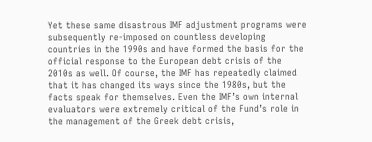Yet these same disastrous IMF adjustment programs were subsequently re-imposed on countless developing countries in the 1990s and have formed the basis for the official response to the European debt crisis of the 2010s as well. Of course, the IMF has repeatedly claimed that it has changed its ways since the 1980s, but the facts speak for themselves. Even the IMF’s own internal evaluators were extremely critical of the Fund’s role in the management of the Greek debt crisis,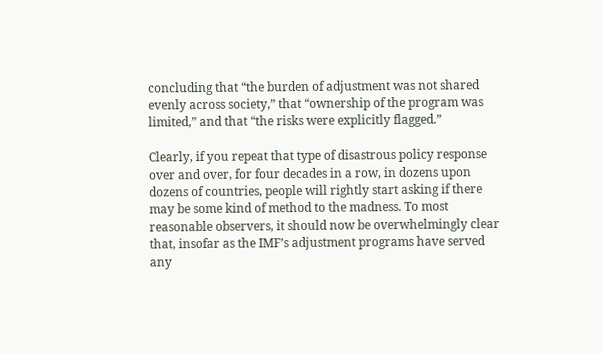concluding that “the burden of adjustment was not shared evenly across society,” that “ownership of the program was limited,” and that “the risks were explicitly flagged.”

Clearly, if you repeat that type of disastrous policy response over and over, for four decades in a row, in dozens upon dozens of countries, people will rightly start asking if there may be some kind of method to the madness. To most reasonable observers, it should now be overwhelmingly clear that, insofar as the IMF’s adjustment programs have served any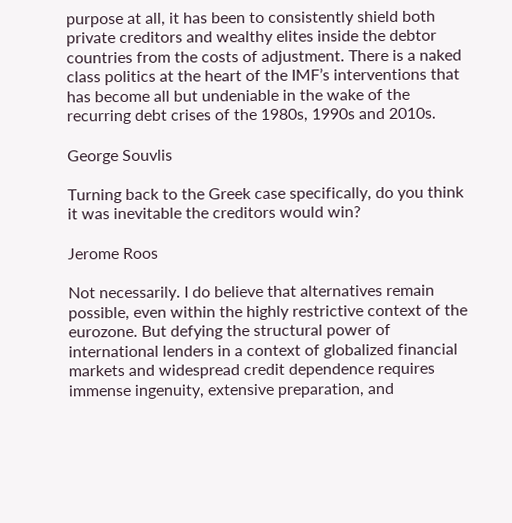purpose at all, it has been to consistently shield both private creditors and wealthy elites inside the debtor countries from the costs of adjustment. There is a naked class politics at the heart of the IMF’s interventions that has become all but undeniable in the wake of the recurring debt crises of the 1980s, 1990s and 2010s.

George Souvlis

Turning back to the Greek case specifically, do you think it was inevitable the creditors would win?

Jerome Roos

Not necessarily. I do believe that alternatives remain possible, even within the highly restrictive context of the eurozone. But defying the structural power of international lenders in a context of globalized financial markets and widespread credit dependence requires immense ingenuity, extensive preparation, and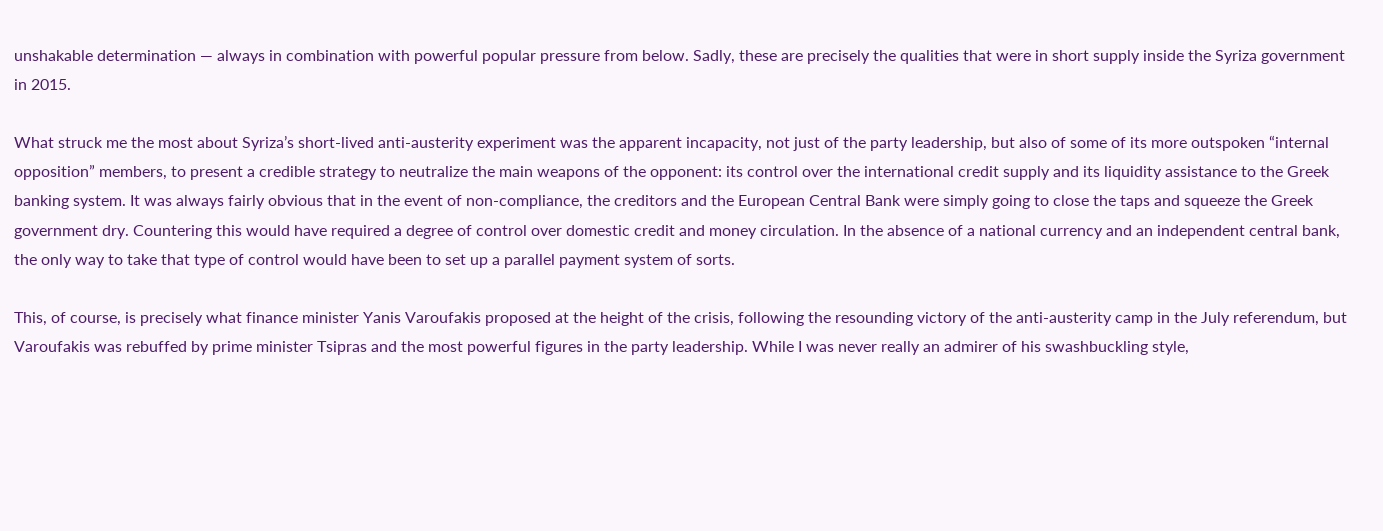unshakable determination — always in combination with powerful popular pressure from below. Sadly, these are precisely the qualities that were in short supply inside the Syriza government in 2015.

What struck me the most about Syriza’s short-lived anti-austerity experiment was the apparent incapacity, not just of the party leadership, but also of some of its more outspoken “internal opposition” members, to present a credible strategy to neutralize the main weapons of the opponent: its control over the international credit supply and its liquidity assistance to the Greek banking system. It was always fairly obvious that in the event of non-compliance, the creditors and the European Central Bank were simply going to close the taps and squeeze the Greek government dry. Countering this would have required a degree of control over domestic credit and money circulation. In the absence of a national currency and an independent central bank, the only way to take that type of control would have been to set up a parallel payment system of sorts.

This, of course, is precisely what finance minister Yanis Varoufakis proposed at the height of the crisis, following the resounding victory of the anti-austerity camp in the July referendum, but Varoufakis was rebuffed by prime minister Tsipras and the most powerful figures in the party leadership. While I was never really an admirer of his swashbuckling style,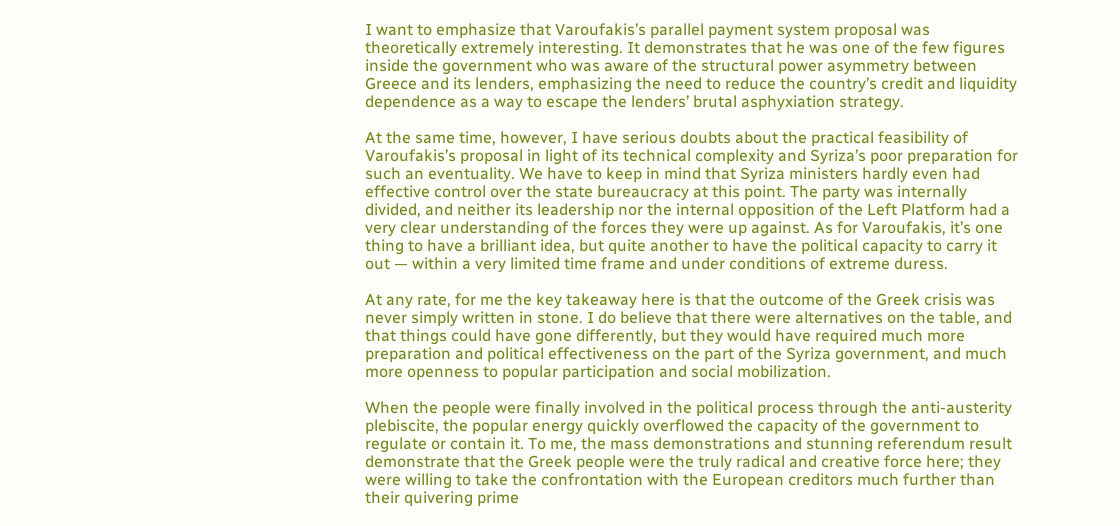I want to emphasize that Varoufakis’s parallel payment system proposal was theoretically extremely interesting. It demonstrates that he was one of the few figures inside the government who was aware of the structural power asymmetry between Greece and its lenders, emphasizing the need to reduce the country’s credit and liquidity dependence as a way to escape the lenders’ brutal asphyxiation strategy.

At the same time, however, I have serious doubts about the practical feasibility of Varoufakis’s proposal in light of its technical complexity and Syriza’s poor preparation for such an eventuality. We have to keep in mind that Syriza ministers hardly even had effective control over the state bureaucracy at this point. The party was internally divided, and neither its leadership nor the internal opposition of the Left Platform had a very clear understanding of the forces they were up against. As for Varoufakis, it’s one thing to have a brilliant idea, but quite another to have the political capacity to carry it out — within a very limited time frame and under conditions of extreme duress.

At any rate, for me the key takeaway here is that the outcome of the Greek crisis was never simply written in stone. I do believe that there were alternatives on the table, and that things could have gone differently, but they would have required much more preparation and political effectiveness on the part of the Syriza government, and much more openness to popular participation and social mobilization.

When the people were finally involved in the political process through the anti-austerity plebiscite, the popular energy quickly overflowed the capacity of the government to regulate or contain it. To me, the mass demonstrations and stunning referendum result demonstrate that the Greek people were the truly radical and creative force here; they were willing to take the confrontation with the European creditors much further than their quivering prime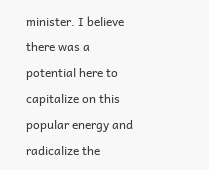minister. I believe there was a potential here to capitalize on this popular energy and radicalize the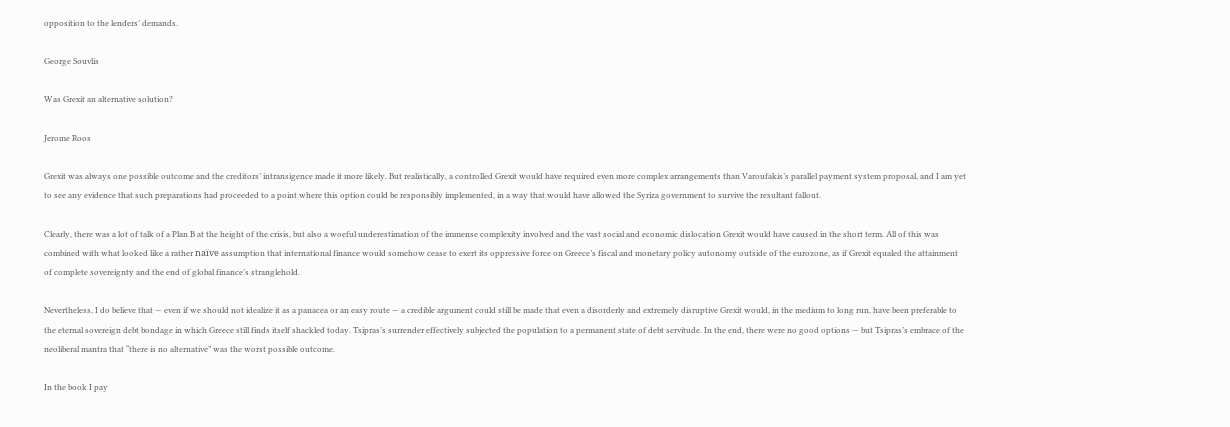opposition to the lenders’ demands.

George Souvlis

Was Grexit an alternative solution?

Jerome Roos

Grexit was always one possible outcome and the creditors’ intransigence made it more likely. But realistically, a controlled Grexit would have required even more complex arrangements than Varoufakis’s parallel payment system proposal, and I am yet to see any evidence that such preparations had proceeded to a point where this option could be responsibly implemented, in a way that would have allowed the Syriza government to survive the resultant fallout.

Clearly, there was a lot of talk of a Plan B at the height of the crisis, but also a woeful underestimation of the immense complexity involved and the vast social and economic dislocation Grexit would have caused in the short term. All of this was combined with what looked like a rather naïve assumption that international finance would somehow cease to exert its oppressive force on Greece’s fiscal and monetary policy autonomy outside of the eurozone, as if Grexit equaled the attainment of complete sovereignty and the end of global finance’s stranglehold.

Nevertheless, I do believe that — even if we should not idealize it as a panacea or an easy route — a credible argument could still be made that even a disorderly and extremely disruptive Grexit would, in the medium to long run, have been preferable to the eternal sovereign debt bondage in which Greece still finds itself shackled today. Tsipras’s surrender effectively subjected the population to a permanent state of debt servitude. In the end, there were no good options — but Tsipras’s embrace of the neoliberal mantra that “there is no alternative” was the worst possible outcome.

In the book I pay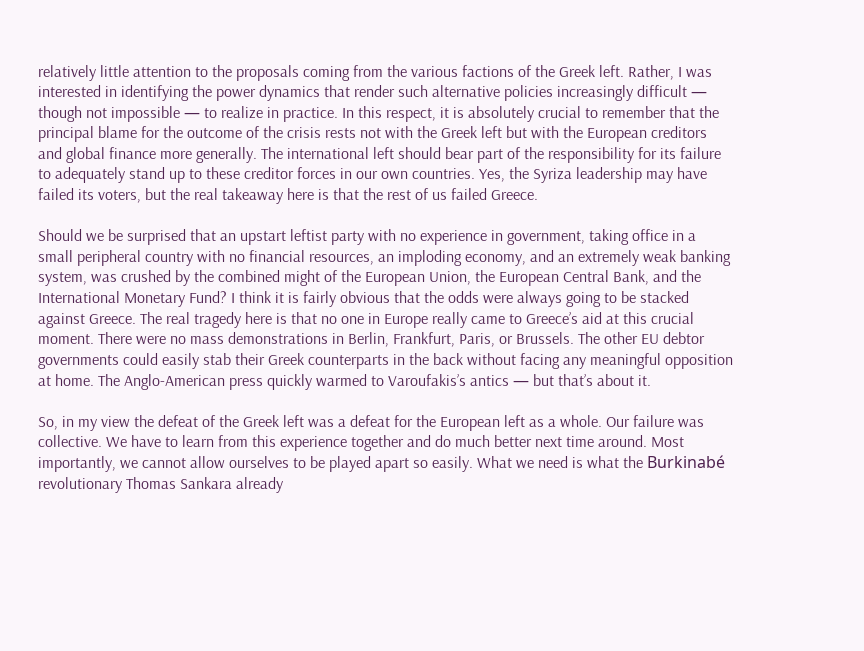relatively little attention to the proposals coming from the various factions of the Greek left. Rather, I was interested in identifying the power dynamics that render such alternative policies increasingly difficult — though not impossible — to realize in practice. In this respect, it is absolutely crucial to remember that the principal blame for the outcome of the crisis rests not with the Greek left but with the European creditors and global finance more generally. The international left should bear part of the responsibility for its failure to adequately stand up to these creditor forces in our own countries. Yes, the Syriza leadership may have failed its voters, but the real takeaway here is that the rest of us failed Greece.

Should we be surprised that an upstart leftist party with no experience in government, taking office in a small peripheral country with no financial resources, an imploding economy, and an extremely weak banking system, was crushed by the combined might of the European Union, the European Central Bank, and the International Monetary Fund? I think it is fairly obvious that the odds were always going to be stacked against Greece. The real tragedy here is that no one in Europe really came to Greece’s aid at this crucial moment. There were no mass demonstrations in Berlin, Frankfurt, Paris, or Brussels. The other EU debtor governments could easily stab their Greek counterparts in the back without facing any meaningful opposition at home. The Anglo-American press quickly warmed to Varoufakis’s antics — but that’s about it.

So, in my view the defeat of the Greek left was a defeat for the European left as a whole. Our failure was collective. We have to learn from this experience together and do much better next time around. Most importantly, we cannot allow ourselves to be played apart so easily. What we need is what the Burkinabé revolutionary Thomas Sankara already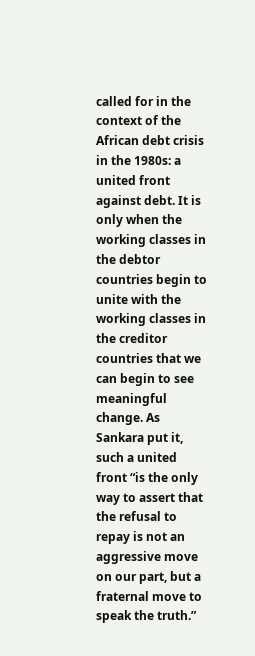called for in the context of the African debt crisis in the 1980s: a united front against debt. It is only when the working classes in the debtor countries begin to unite with the working classes in the creditor countries that we can begin to see meaningful change. As Sankara put it, such a united front “is the only way to assert that the refusal to repay is not an aggressive move on our part, but a fraternal move to speak the truth.”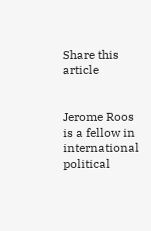Share this article


Jerome Roos is a fellow in international political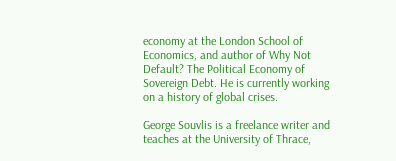economy at the London School of Economics, and author of Why Not Default? The Political Economy of Sovereign Debt. He is currently working on a history of global crises.

George Souvlis is a freelance writer and teaches at the University of Thrace,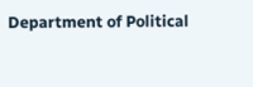Department of Political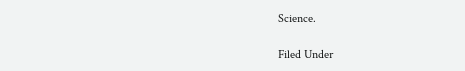Science.

Filed Under